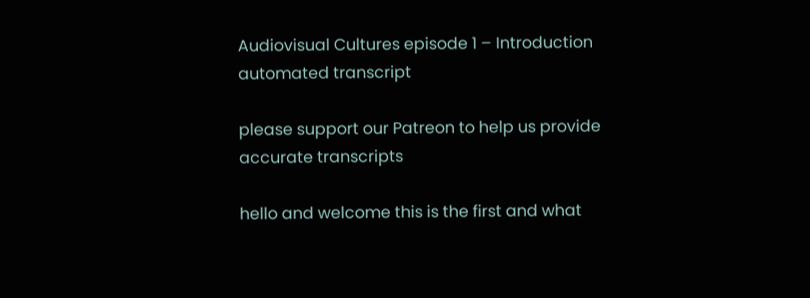Audiovisual Cultures episode 1 – Introduction automated transcript

please support our Patreon to help us provide accurate transcripts

hello and welcome this is the first and what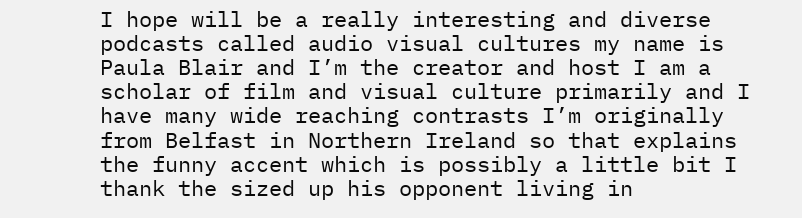I hope will be a really interesting and diverse podcasts called audio visual cultures my name is Paula Blair and I’m the creator and host I am a scholar of film and visual culture primarily and I have many wide reaching contrasts I’m originally from Belfast in Northern Ireland so that explains the funny accent which is possibly a little bit I thank the sized up his opponent living in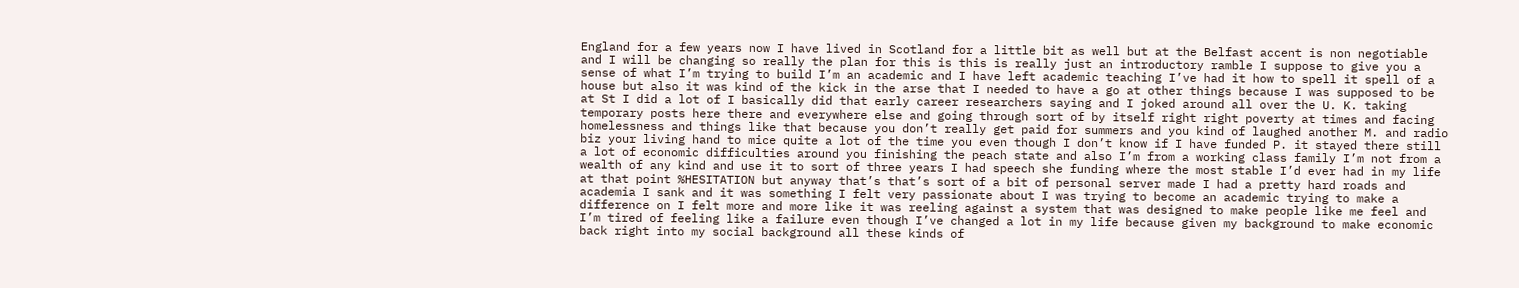England for a few years now I have lived in Scotland for a little bit as well but at the Belfast accent is non negotiable and I will be changing so really the plan for this is this is really just an introductory ramble I suppose to give you a sense of what I’m trying to build I’m an academic and I have left academic teaching I’ve had it how to spell it spell of a house but also it was kind of the kick in the arse that I needed to have a go at other things because I was supposed to be at St I did a lot of I basically did that early career researchers saying and I joked around all over the U. K. taking temporary posts here there and everywhere else and going through sort of by itself right right poverty at times and facing homelessness and things like that because you don’t really get paid for summers and you kind of laughed another M. and radio biz your living hand to mice quite a lot of the time you even though I don’t know if I have funded P. it stayed there still a lot of economic difficulties around you finishing the peach state and also I’m from a working class family I’m not from a wealth of any kind and use it to sort of three years I had speech she funding where the most stable I’d ever had in my life at that point %HESITATION but anyway that’s that’s sort of a bit of personal server made I had a pretty hard roads and academia I sank and it was something I felt very passionate about I was trying to become an academic trying to make a difference on I felt more and more like it was reeling against a system that was designed to make people like me feel and I’m tired of feeling like a failure even though I’ve changed a lot in my life because given my background to make economic back right into my social background all these kinds of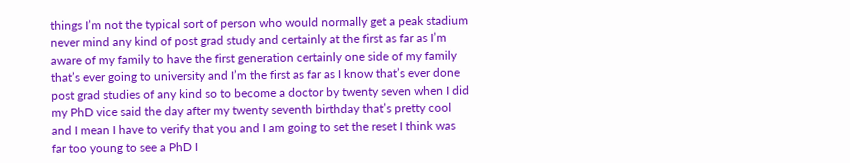things I’m not the typical sort of person who would normally get a peak stadium never mind any kind of post grad study and certainly at the first as far as I’m aware of my family to have the first generation certainly one side of my family that’s ever going to university and I’m the first as far as I know that’s ever done post grad studies of any kind so to become a doctor by twenty seven when I did my PhD vice said the day after my twenty seventh birthday that’s pretty cool and I mean I have to verify that you and I am going to set the reset I think was far too young to see a PhD I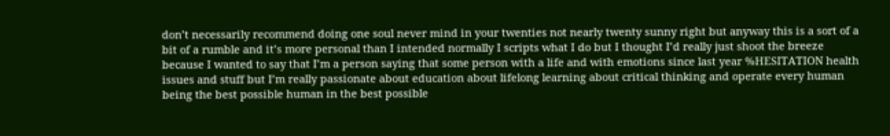don’t necessarily recommend doing one soul never mind in your twenties not nearly twenty sunny right but anyway this is a sort of a bit of a rumble and it’s more personal than I intended normally I scripts what I do but I thought I’d really just shoot the breeze because I wanted to say that I’m a person saying that some person with a life and with emotions since last year %HESITATION health issues and stuff but I’m really passionate about education about lifelong learning about critical thinking and operate every human being the best possible human in the best possible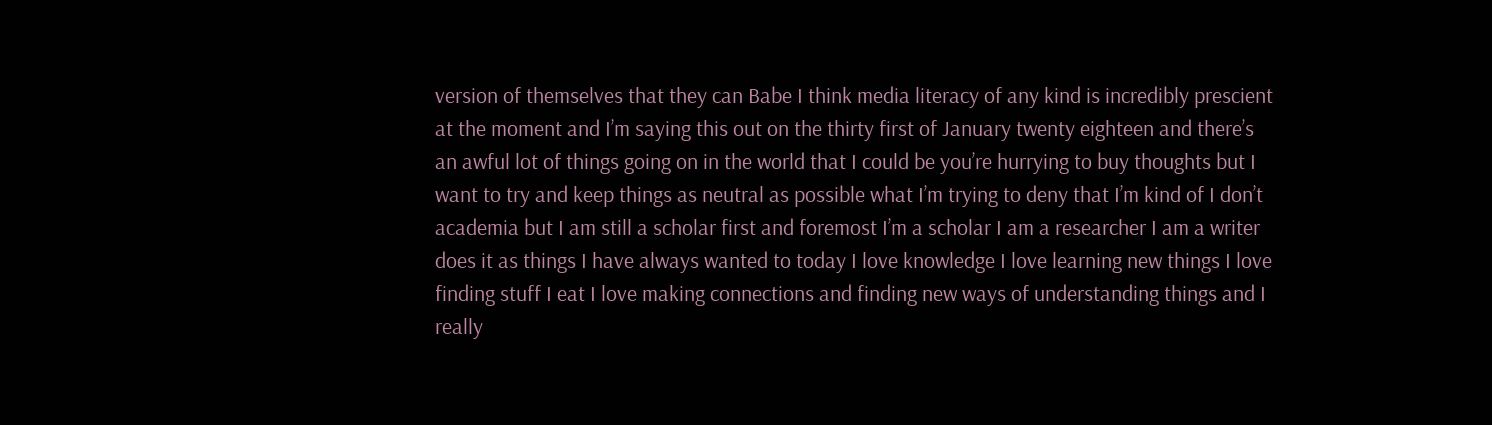version of themselves that they can Babe I think media literacy of any kind is incredibly prescient at the moment and I’m saying this out on the thirty first of January twenty eighteen and there’s an awful lot of things going on in the world that I could be you’re hurrying to buy thoughts but I want to try and keep things as neutral as possible what I’m trying to deny that I’m kind of I don’t academia but I am still a scholar first and foremost I’m a scholar I am a researcher I am a writer does it as things I have always wanted to today I love knowledge I love learning new things I love finding stuff I eat I love making connections and finding new ways of understanding things and I really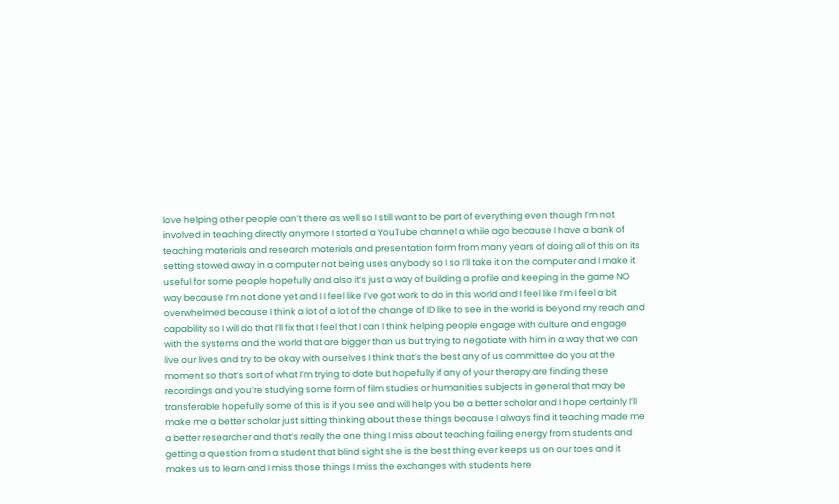love helping other people can’t there as well so I still want to be part of everything even though I’m not involved in teaching directly anymore I started a YouTube channel a while ago because I have a bank of teaching materials and research materials and presentation form from many years of doing all of this on its setting stowed away in a computer not being uses anybody so I so I’ll take it on the computer and I make it useful for some people hopefully and also it’s just a way of building a profile and keeping in the game NO way because I’m not done yet and I I feel like I’ve got work to do in this world and I feel like I’m I feel a bit overwhelmed because I think a lot of a lot of the change of ID like to see in the world is beyond my reach and capability so I will do that I’ll fix that I feel that I can I think helping people engage with culture and engage with the systems and the world that are bigger than us but trying to negotiate with him in a way that we can live our lives and try to be okay with ourselves I think that’s the best any of us committee do you at the moment so that’s sort of what I’m trying to date but hopefully if any of your therapy are finding these recordings and you’re studying some form of film studies or humanities subjects in general that may be transferable hopefully some of this is if you see and will help you be a better scholar and I hope certainly I’ll make me a better scholar just sitting thinking about these things because I always find it teaching made me a better researcher and that’s really the one thing I miss about teaching failing energy from students and getting a question from a student that blind sight she is the best thing ever keeps us on our toes and it makes us to learn and I miss those things I miss the exchanges with students here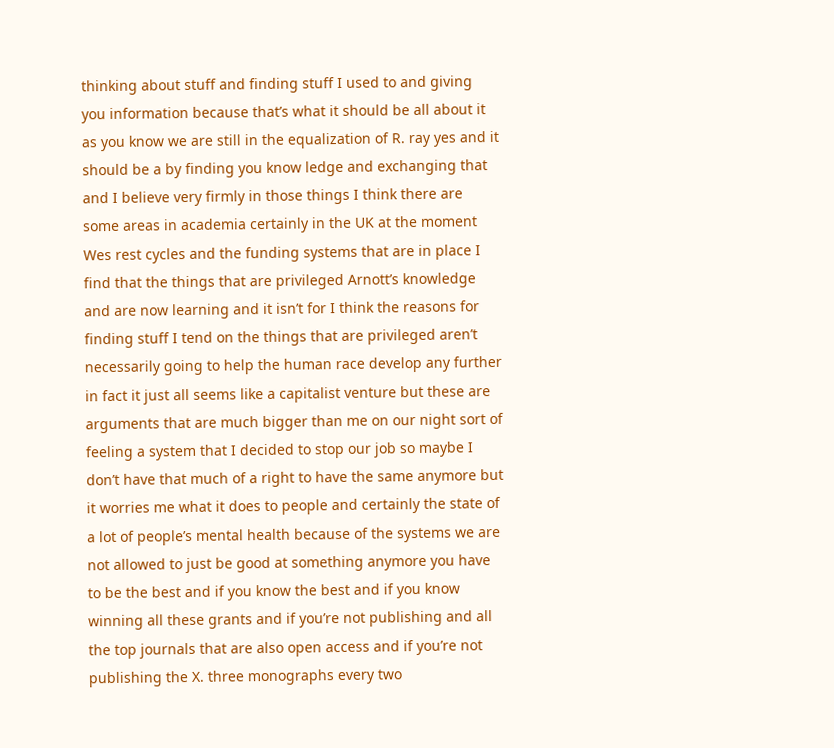thinking about stuff and finding stuff I used to and giving you information because that’s what it should be all about it as you know we are still in the equalization of R. ray yes and it should be a by finding you know ledge and exchanging that and I believe very firmly in those things I think there are some areas in academia certainly in the UK at the moment Wes rest cycles and the funding systems that are in place I find that the things that are privileged Arnott’s knowledge and are now learning and it isn’t for I think the reasons for finding stuff I tend on the things that are privileged aren’t necessarily going to help the human race develop any further in fact it just all seems like a capitalist venture but these are arguments that are much bigger than me on our night sort of feeling a system that I decided to stop our job so maybe I don’t have that much of a right to have the same anymore but it worries me what it does to people and certainly the state of a lot of people’s mental health because of the systems we are not allowed to just be good at something anymore you have to be the best and if you know the best and if you know winning all these grants and if you’re not publishing and all the top journals that are also open access and if you’re not publishing the X. three monographs every two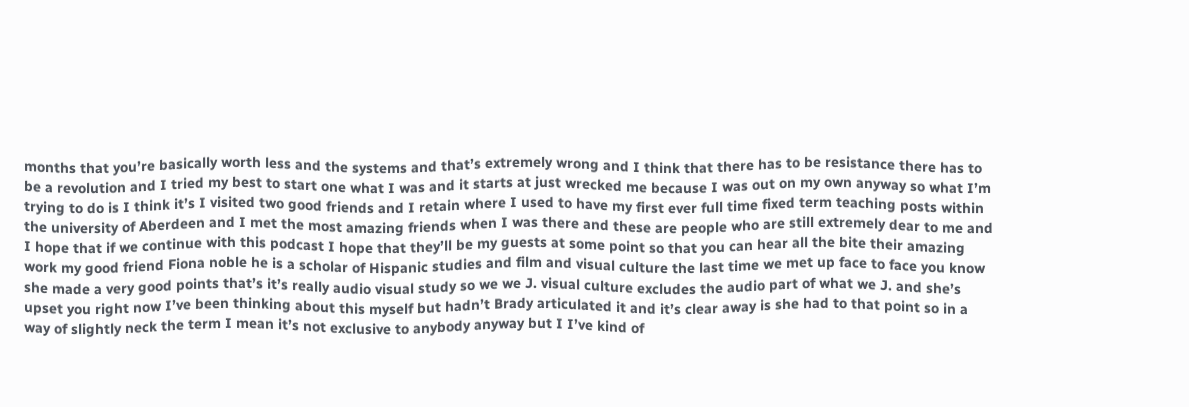months that you’re basically worth less and the systems and that’s extremely wrong and I think that there has to be resistance there has to be a revolution and I tried my best to start one what I was and it starts at just wrecked me because I was out on my own anyway so what I’m trying to do is I think it’s I visited two good friends and I retain where I used to have my first ever full time fixed term teaching posts within the university of Aberdeen and I met the most amazing friends when I was there and these are people who are still extremely dear to me and I hope that if we continue with this podcast I hope that they’ll be my guests at some point so that you can hear all the bite their amazing work my good friend Fiona noble he is a scholar of Hispanic studies and film and visual culture the last time we met up face to face you know she made a very good points that’s it’s really audio visual study so we we J. visual culture excludes the audio part of what we J. and she’s upset you right now I’ve been thinking about this myself but hadn’t Brady articulated it and it’s clear away is she had to that point so in a way of slightly neck the term I mean it’s not exclusive to anybody anyway but I I’ve kind of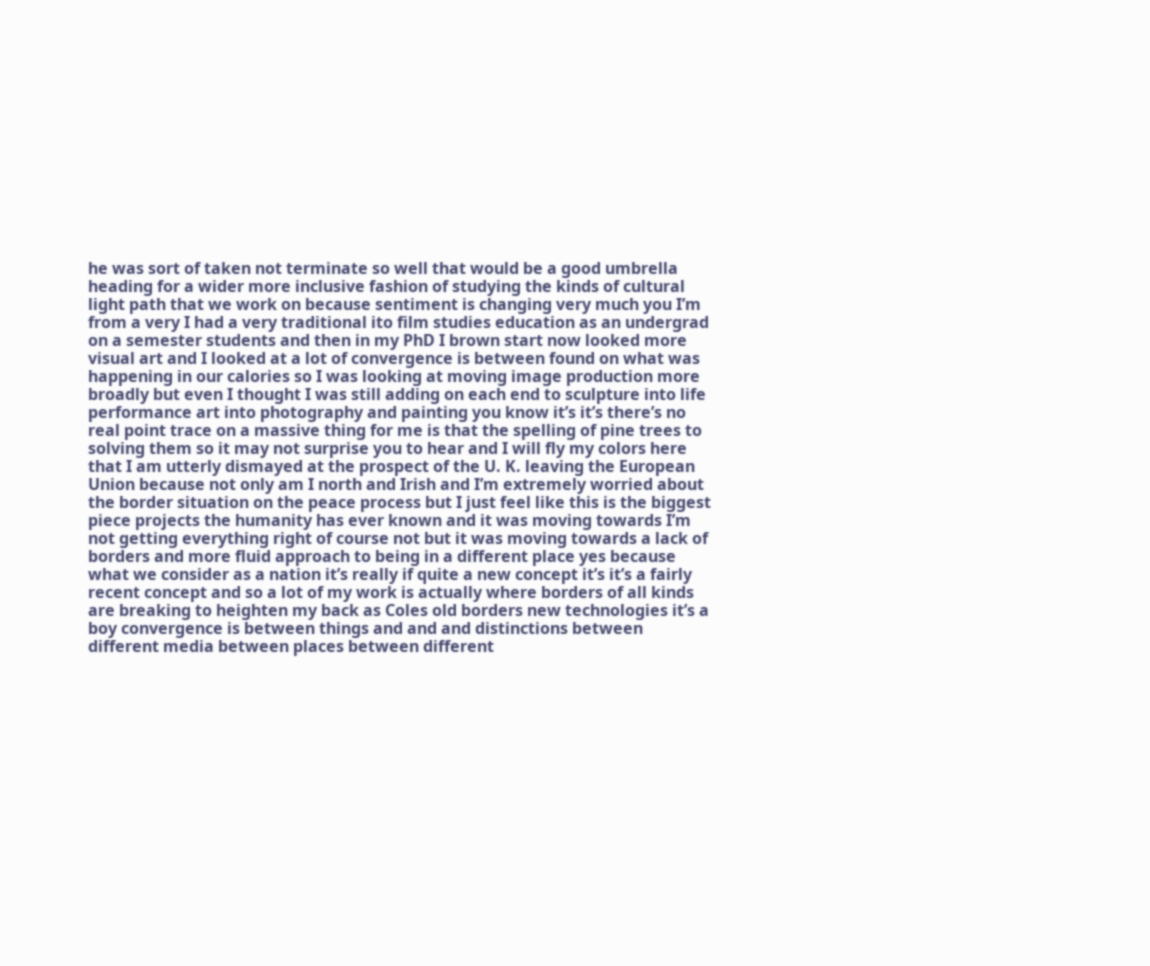he was sort of taken not terminate so well that would be a good umbrella heading for a wider more inclusive fashion of studying the kinds of cultural light path that we work on because sentiment is changing very much you I’m from a very I had a very traditional ito film studies education as an undergrad on a semester students and then in my PhD I brown start now looked more visual art and I looked at a lot of convergence is between found on what was happening in our calories so I was looking at moving image production more broadly but even I thought I was still adding on each end to sculpture into life performance art into photography and painting you know it’s it’s there’s no real point trace on a massive thing for me is that the spelling of pine trees to solving them so it may not surprise you to hear and I will fly my colors here that I am utterly dismayed at the prospect of the U. K. leaving the European Union because not only am I north and Irish and I’m extremely worried about the border situation on the peace process but I just feel like this is the biggest piece projects the humanity has ever known and it was moving towards I’m not getting everything right of course not but it was moving towards a lack of borders and more fluid approach to being in a different place yes because what we consider as a nation it’s really if quite a new concept it’s it’s a fairly recent concept and so a lot of my work is actually where borders of all kinds are breaking to heighten my back as Coles old borders new technologies it’s a boy convergence is between things and and and distinctions between different media between places between different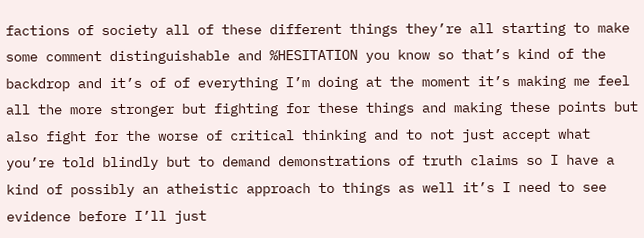factions of society all of these different things they’re all starting to make some comment distinguishable and %HESITATION you know so that’s kind of the backdrop and it’s of of everything I’m doing at the moment it’s making me feel all the more stronger but fighting for these things and making these points but also fight for the worse of critical thinking and to not just accept what you’re told blindly but to demand demonstrations of truth claims so I have a kind of possibly an atheistic approach to things as well it’s I need to see evidence before I’ll just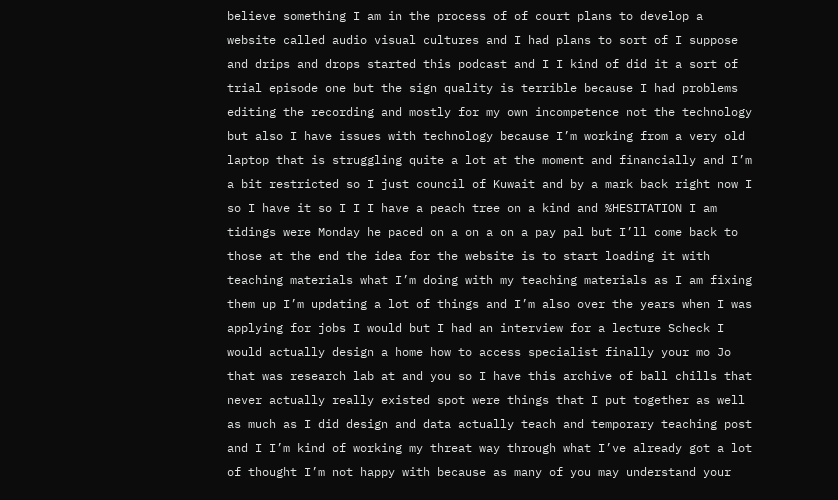believe something I am in the process of of court plans to develop a website called audio visual cultures and I had plans to sort of I suppose and drips and drops started this podcast and I I kind of did it a sort of trial episode one but the sign quality is terrible because I had problems editing the recording and mostly for my own incompetence not the technology but also I have issues with technology because I’m working from a very old laptop that is struggling quite a lot at the moment and financially and I’m a bit restricted so I just council of Kuwait and by a mark back right now I so I have it so I I I have a peach tree on a kind and %HESITATION I am tidings were Monday he paced on a on a on a pay pal but I’ll come back to those at the end the idea for the website is to start loading it with teaching materials what I’m doing with my teaching materials as I am fixing them up I’m updating a lot of things and I’m also over the years when I was applying for jobs I would but I had an interview for a lecture Scheck I would actually design a home how to access specialist finally your mo Jo that was research lab at and you so I have this archive of ball chills that never actually really existed spot were things that I put together as well as much as I did design and data actually teach and temporary teaching post and I I’m kind of working my threat way through what I’ve already got a lot of thought I’m not happy with because as many of you may understand your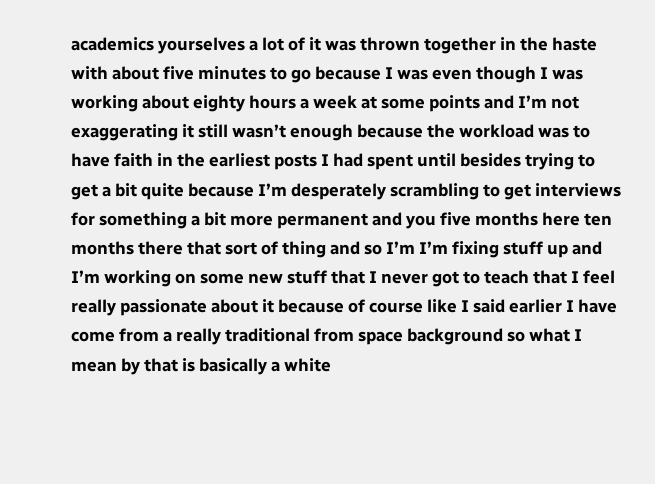academics yourselves a lot of it was thrown together in the haste with about five minutes to go because I was even though I was working about eighty hours a week at some points and I’m not exaggerating it still wasn’t enough because the workload was to have faith in the earliest posts I had spent until besides trying to get a bit quite because I’m desperately scrambling to get interviews for something a bit more permanent and you five months here ten months there that sort of thing and so I’m I’m fixing stuff up and I’m working on some new stuff that I never got to teach that I feel really passionate about it because of course like I said earlier I have come from a really traditional from space background so what I mean by that is basically a white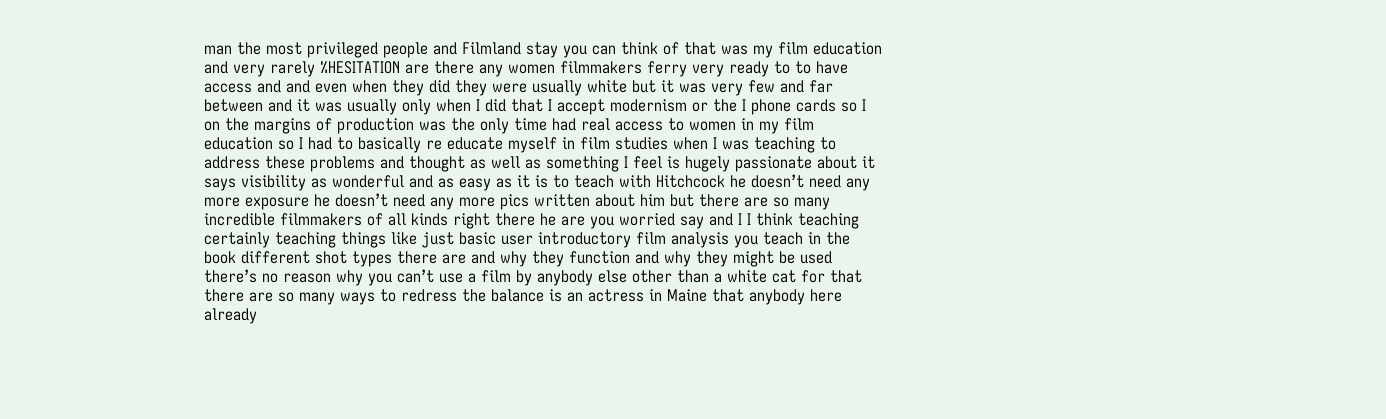man the most privileged people and Filmland stay you can think of that was my film education and very rarely %HESITATION are there any women filmmakers ferry very ready to to have access and and even when they did they were usually white but it was very few and far between and it was usually only when I did that I accept modernism or the I phone cards so I on the margins of production was the only time had real access to women in my film education so I had to basically re educate myself in film studies when I was teaching to address these problems and thought as well as something I feel is hugely passionate about it says visibility as wonderful and as easy as it is to teach with Hitchcock he doesn’t need any more exposure he doesn’t need any more pics written about him but there are so many incredible filmmakers of all kinds right there he are you worried say and I I think teaching certainly teaching things like just basic user introductory film analysis you teach in the book different shot types there are and why they function and why they might be used there’s no reason why you can’t use a film by anybody else other than a white cat for that there are so many ways to redress the balance is an actress in Maine that anybody here already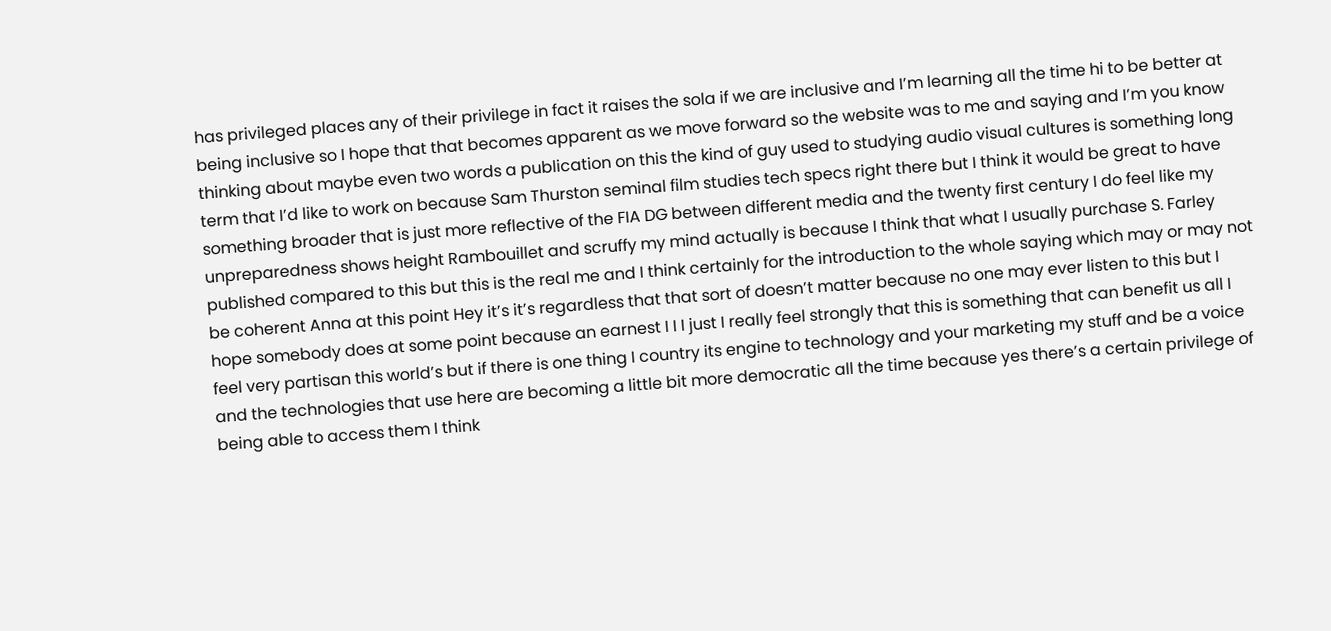has privileged places any of their privilege in fact it raises the sola if we are inclusive and I’m learning all the time hi to be better at being inclusive so I hope that that becomes apparent as we move forward so the website was to me and saying and I’m you know thinking about maybe even two words a publication on this the kind of guy used to studying audio visual cultures is something long term that I’d like to work on because Sam Thurston seminal film studies tech specs right there but I think it would be great to have something broader that is just more reflective of the FIA DG between different media and the twenty first century I do feel like my unpreparedness shows height Rambouillet and scruffy my mind actually is because I think that what I usually purchase S. Farley published compared to this but this is the real me and I think certainly for the introduction to the whole saying which may or may not be coherent Anna at this point Hey it’s it’s regardless that that sort of doesn’t matter because no one may ever listen to this but I hope somebody does at some point because an earnest I I I just I really feel strongly that this is something that can benefit us all I feel very partisan this world’s but if there is one thing I country its engine to technology and your marketing my stuff and be a voice and the technologies that use here are becoming a little bit more democratic all the time because yes there’s a certain privilege of being able to access them I think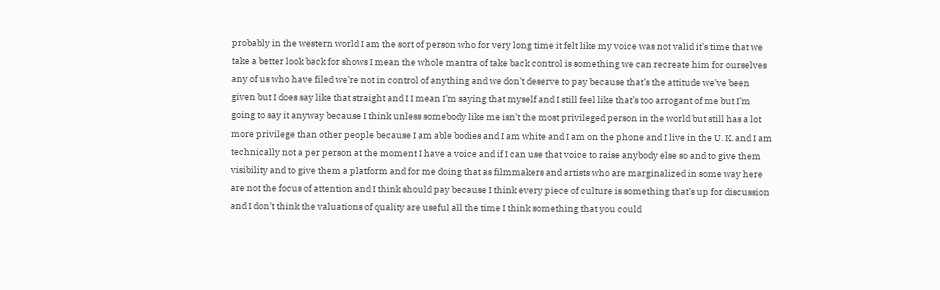probably in the western world I am the sort of person who for very long time it felt like my voice was not valid it’s time that we take a better look back for shows I mean the whole mantra of take back control is something we can recreate him for ourselves any of us who have filed we’re not in control of anything and we don’t deserve to pay because that’s the attitude we’ve been given but I does say like that straight and I I mean I’m saying that myself and I still feel like that’s too arrogant of me but I’m going to say it anyway because I think unless somebody like me isn’t the most privileged person in the world but still has a lot more privilege than other people because I am able bodies and I am white and I am on the phone and I live in the U. K. and I am technically not a per person at the moment I have a voice and if I can use that voice to raise anybody else so and to give them visibility and to give them a platform and for me doing that as filmmakers and artists who are marginalized in some way here are not the focus of attention and I think should pay because I think every piece of culture is something that’s up for discussion and I don’t think the valuations of quality are useful all the time I think something that you could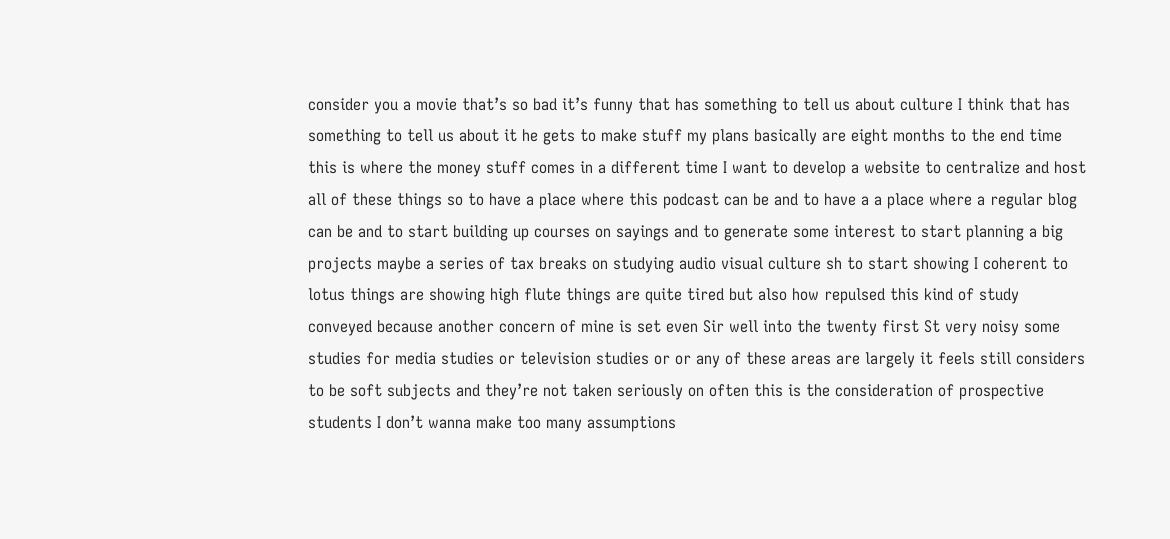consider you a movie that’s so bad it’s funny that has something to tell us about culture I think that has something to tell us about it he gets to make stuff my plans basically are eight months to the end time this is where the money stuff comes in a different time I want to develop a website to centralize and host all of these things so to have a place where this podcast can be and to have a a place where a regular blog can be and to start building up courses on sayings and to generate some interest to start planning a big projects maybe a series of tax breaks on studying audio visual culture sh to start showing I coherent to lotus things are showing high flute things are quite tired but also how repulsed this kind of study conveyed because another concern of mine is set even Sir well into the twenty first St very noisy some studies for media studies or television studies or or any of these areas are largely it feels still considers to be soft subjects and they’re not taken seriously on often this is the consideration of prospective students I don’t wanna make too many assumptions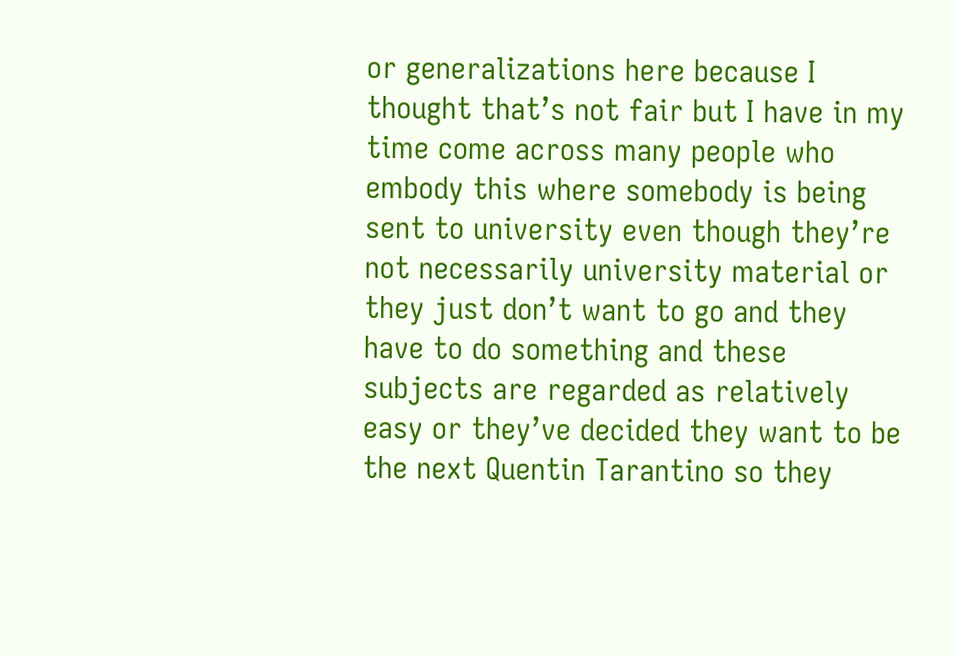or generalizations here because I thought that’s not fair but I have in my time come across many people who embody this where somebody is being sent to university even though they’re not necessarily university material or they just don’t want to go and they have to do something and these subjects are regarded as relatively easy or they’ve decided they want to be the next Quentin Tarantino so they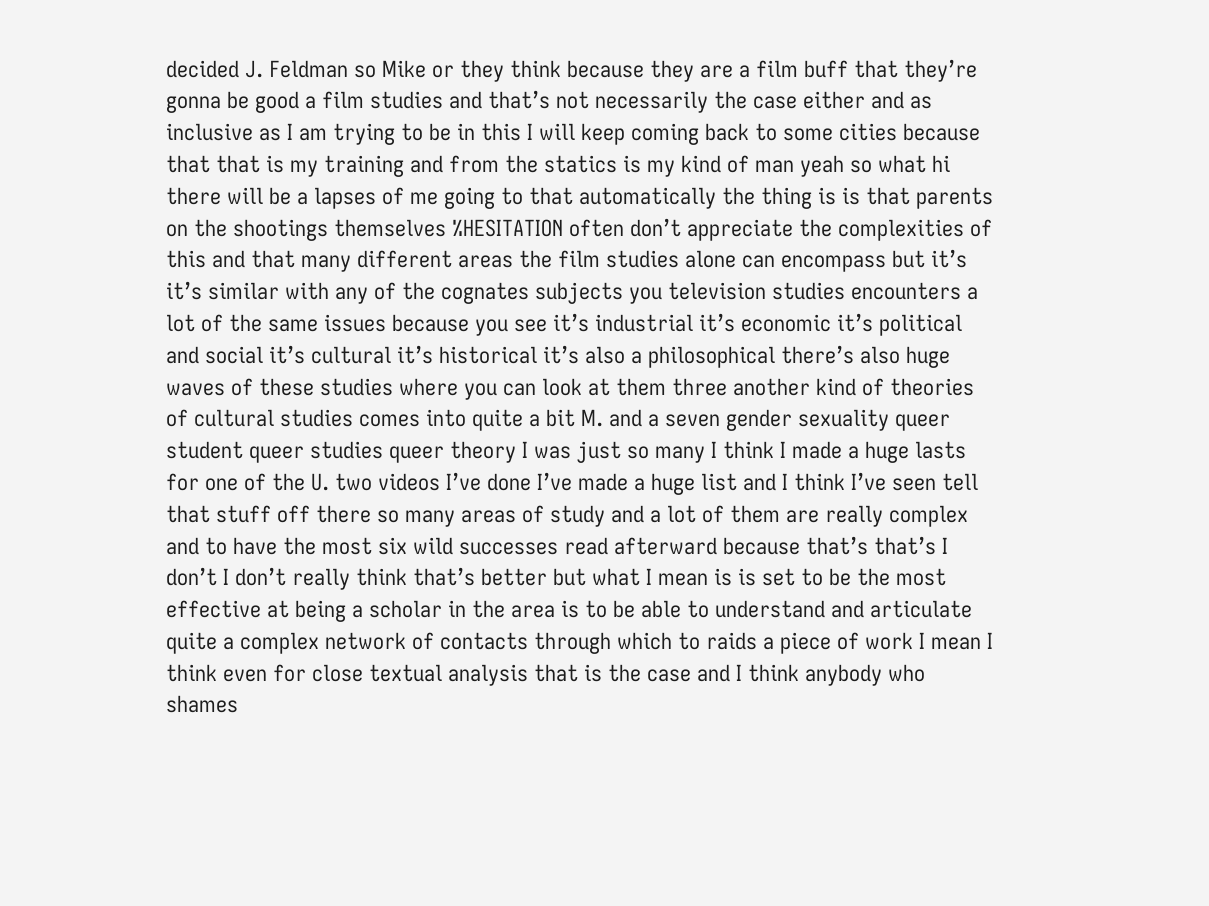decided J. Feldman so Mike or they think because they are a film buff that they’re gonna be good a film studies and that’s not necessarily the case either and as inclusive as I am trying to be in this I will keep coming back to some cities because that that is my training and from the statics is my kind of man yeah so what hi there will be a lapses of me going to that automatically the thing is is that parents on the shootings themselves %HESITATION often don’t appreciate the complexities of this and that many different areas the film studies alone can encompass but it’s it’s similar with any of the cognates subjects you television studies encounters a lot of the same issues because you see it’s industrial it’s economic it’s political and social it’s cultural it’s historical it’s also a philosophical there’s also huge waves of these studies where you can look at them three another kind of theories of cultural studies comes into quite a bit M. and a seven gender sexuality queer student queer studies queer theory I was just so many I think I made a huge lasts for one of the U. two videos I’ve done I’ve made a huge list and I think I’ve seen tell that stuff off there so many areas of study and a lot of them are really complex and to have the most six wild successes read afterward because that’s that’s I don’t I don’t really think that’s better but what I mean is is set to be the most effective at being a scholar in the area is to be able to understand and articulate quite a complex network of contacts through which to raids a piece of work I mean I think even for close textual analysis that is the case and I think anybody who shames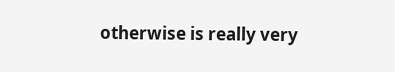otherwise is really very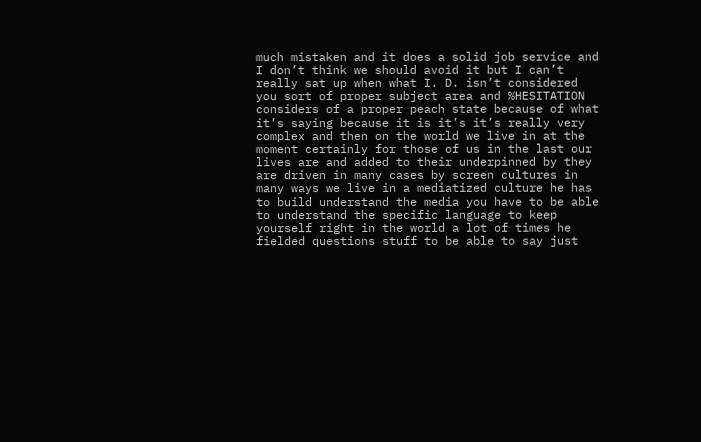much mistaken and it does a solid job service and I don’t think we should avoid it but I can’t really sat up when what I. D. isn’t considered you sort of proper subject area and %HESITATION considers of a proper peach state because of what it’s saying because it is it’s it’s really very complex and then on the world we live in at the moment certainly for those of us in the last our lives are and added to their underpinned by they are driven in many cases by screen cultures in many ways we live in a mediatized culture he has to build understand the media you have to be able to understand the specific language to keep yourself right in the world a lot of times he fielded questions stuff to be able to say just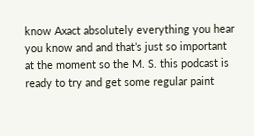know Axact absolutely everything you hear you know and and that’s just so important at the moment so the M. S. this podcast is ready to try and get some regular paint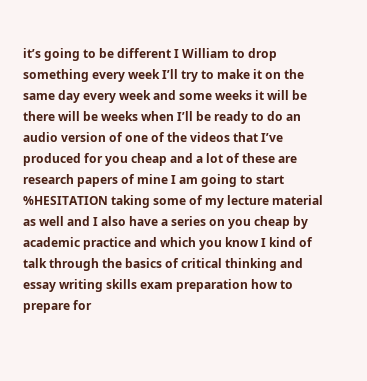it’s going to be different I William to drop something every week I’ll try to make it on the same day every week and some weeks it will be there will be weeks when I’ll be ready to do an audio version of one of the videos that I’ve produced for you cheap and a lot of these are research papers of mine I am going to start %HESITATION taking some of my lecture material as well and I also have a series on you cheap by academic practice and which you know I kind of talk through the basics of critical thinking and essay writing skills exam preparation how to prepare for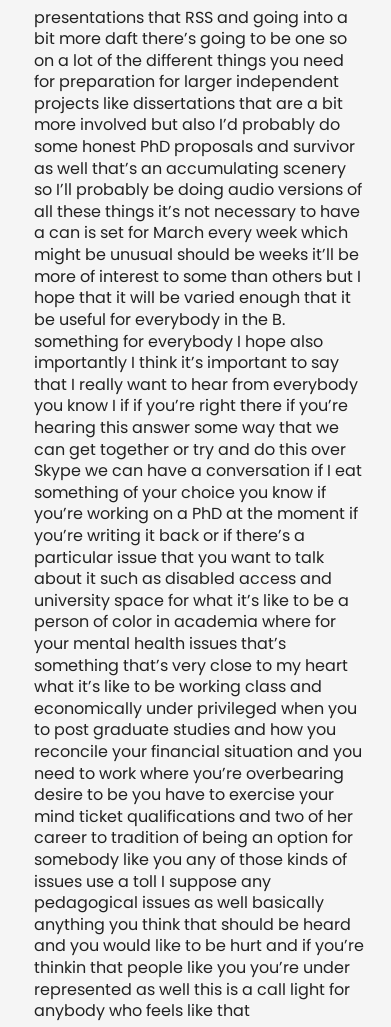presentations that RSS and going into a bit more daft there’s going to be one so on a lot of the different things you need for preparation for larger independent projects like dissertations that are a bit more involved but also I’d probably do some honest PhD proposals and survivor as well that’s an accumulating scenery so I’ll probably be doing audio versions of all these things it’s not necessary to have a can is set for March every week which might be unusual should be weeks it’ll be more of interest to some than others but I hope that it will be varied enough that it be useful for everybody in the B. something for everybody I hope also importantly I think it’s important to say that I really want to hear from everybody you know I if if you’re right there if you’re hearing this answer some way that we can get together or try and do this over Skype we can have a conversation if I eat something of your choice you know if you’re working on a PhD at the moment if you’re writing it back or if there’s a particular issue that you want to talk about it such as disabled access and university space for what it’s like to be a person of color in academia where for your mental health issues that’s something that’s very close to my heart what it’s like to be working class and economically under privileged when you to post graduate studies and how you reconcile your financial situation and you need to work where you’re overbearing desire to be you have to exercise your mind ticket qualifications and two of her career to tradition of being an option for somebody like you any of those kinds of issues use a toll I suppose any pedagogical issues as well basically anything you think that should be heard and you would like to be hurt and if you’re thinkin that people like you you’re under represented as well this is a call light for anybody who feels like that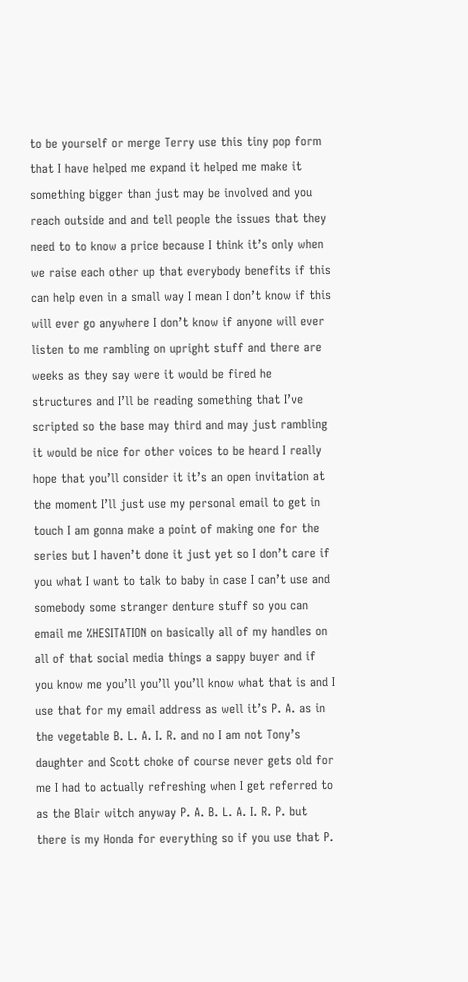to be yourself or merge Terry use this tiny pop form that I have helped me expand it helped me make it something bigger than just may be involved and you reach outside and and tell people the issues that they need to to know a price because I think it’s only when we raise each other up that everybody benefits if this can help even in a small way I mean I don’t know if this will ever go anywhere I don’t know if anyone will ever listen to me rambling on upright stuff and there are weeks as they say were it would be fired he structures and I’ll be reading something that I’ve scripted so the base may third and may just rambling it would be nice for other voices to be heard I really hope that you’ll consider it it’s an open invitation at the moment I’ll just use my personal email to get in touch I am gonna make a point of making one for the series but I haven’t done it just yet so I don’t care if you what I want to talk to baby in case I can’t use and somebody some stranger denture stuff so you can email me %HESITATION on basically all of my handles on all of that social media things a sappy buyer and if you know me you’ll you’ll you’ll know what that is and I use that for my email address as well it’s P. A. as in the vegetable B. L. A. I. R. and no I am not Tony’s daughter and Scott choke of course never gets old for me I had to actually refreshing when I get referred to as the Blair witch anyway P. A. B. L. A. I. R. P. but there is my Honda for everything so if you use that P.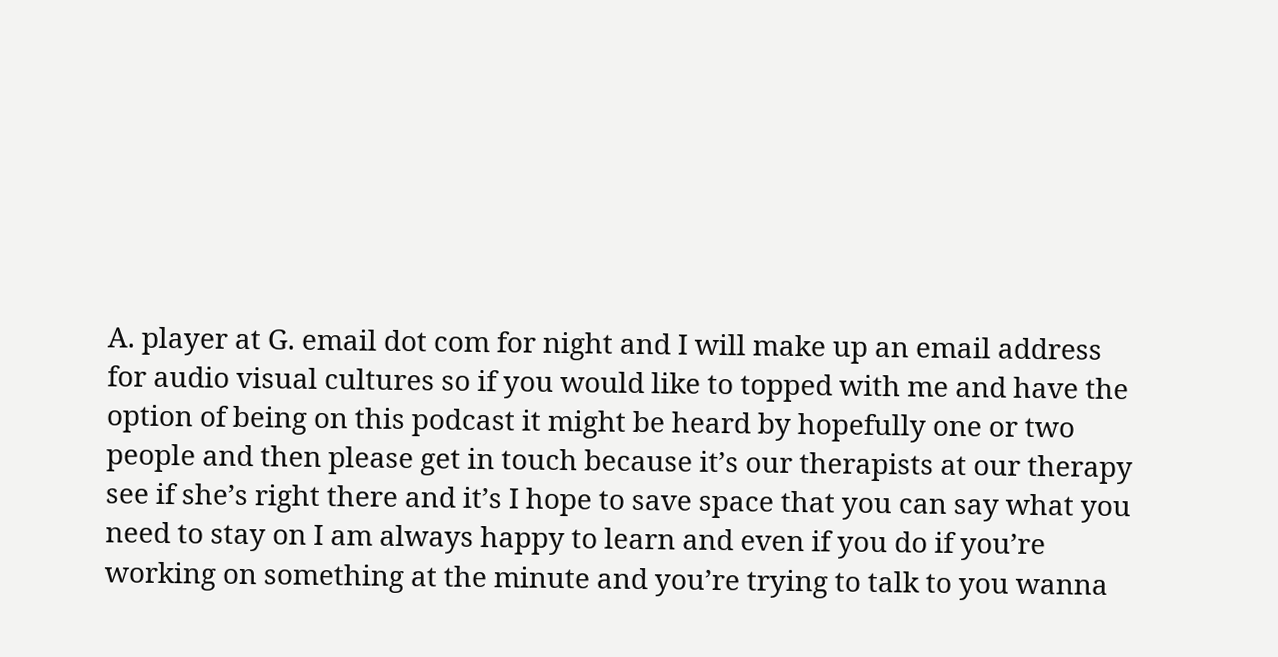A. player at G. email dot com for night and I will make up an email address for audio visual cultures so if you would like to topped with me and have the option of being on this podcast it might be heard by hopefully one or two people and then please get in touch because it’s our therapists at our therapy see if she’s right there and it’s I hope to save space that you can say what you need to stay on I am always happy to learn and even if you do if you’re working on something at the minute and you’re trying to talk to you wanna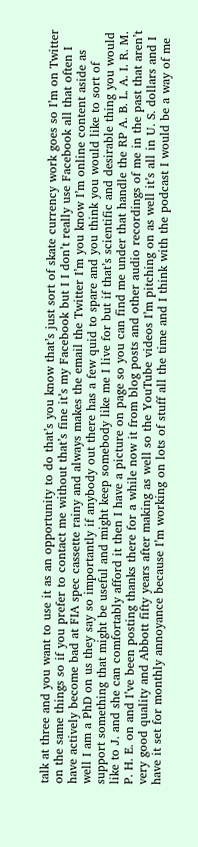talk at three and you want to use it as an opportunity to do that’s you know that’s just sort of skate currency work goes so I’m on Twitter on the same things so if you prefer to contact me without that’s fine it’s my Facebook but I I don’t really use Facebook all that often I have actively become bad at FIA spec cassette rainy and always makes the email the Twitter I’m you know I’m online content aside as well I am a PhD on us they say so importantly if anybody out there has a few quid to spare and you think you would like to sort of support something that might be useful and might keep somebody like me I live for but if that’s scientific and desirable thing you would like to J. and she can comfortably afford it then I have a picture on page so you can find me under that handle the RP A. B. L. A. I. R. M. P. H. E. on and I’ve been posting thanks there for a while now it from blog posts and other audio recordings of me in the past that aren’t very good quality and Abbott fifty years after making as well so the YouTube videos I’m pitching on as well it’s all in U. S. dollars and I have it set for monthly annoyance because I’m working on lots of stuff all the time and I think with the podcast I would be a way of me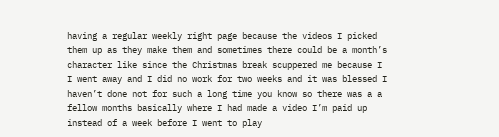having a regular weekly right page because the videos I picked them up as they make them and sometimes there could be a month’s character like since the Christmas break scuppered me because I I went away and I did no work for two weeks and it was blessed I haven’t done not for such a long time you know so there was a a fellow months basically where I had made a video I’m paid up instead of a week before I went to play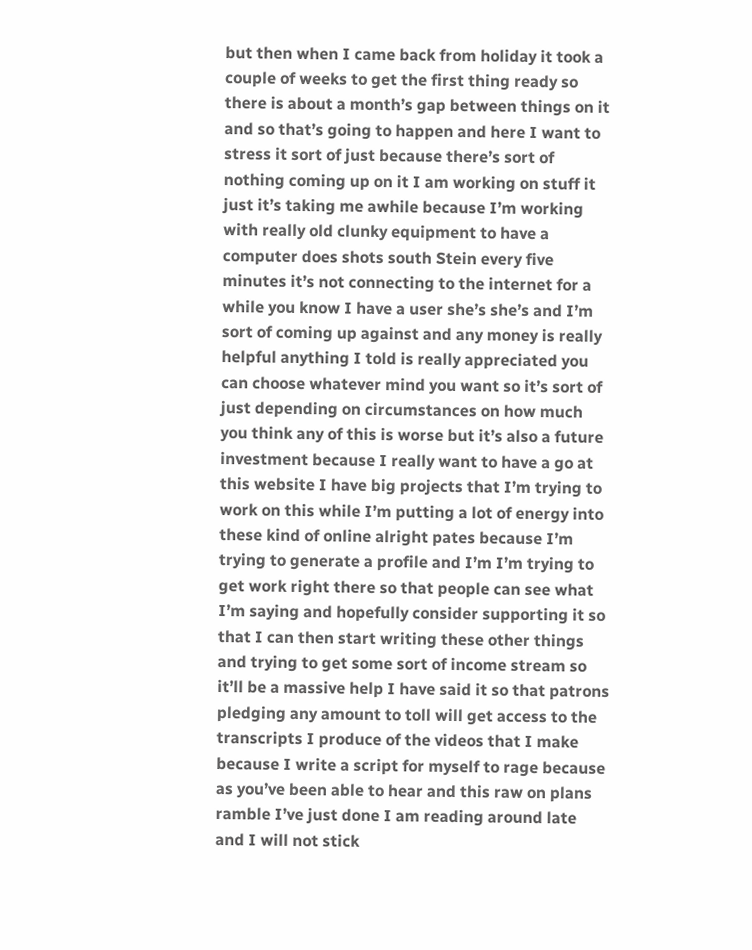but then when I came back from holiday it took a couple of weeks to get the first thing ready so there is about a month’s gap between things on it and so that’s going to happen and here I want to stress it sort of just because there’s sort of nothing coming up on it I am working on stuff it just it’s taking me awhile because I’m working with really old clunky equipment to have a computer does shots south Stein every five minutes it’s not connecting to the internet for a while you know I have a user she’s she’s and I’m sort of coming up against and any money is really helpful anything I told is really appreciated you can choose whatever mind you want so it’s sort of just depending on circumstances on how much you think any of this is worse but it’s also a future investment because I really want to have a go at this website I have big projects that I’m trying to work on this while I’m putting a lot of energy into these kind of online alright pates because I’m trying to generate a profile and I’m I’m trying to get work right there so that people can see what I’m saying and hopefully consider supporting it so that I can then start writing these other things and trying to get some sort of income stream so it’ll be a massive help I have said it so that patrons pledging any amount to toll will get access to the transcripts I produce of the videos that I make because I write a script for myself to rage because as you’ve been able to hear and this raw on plans ramble I’ve just done I am reading around late and I will not stick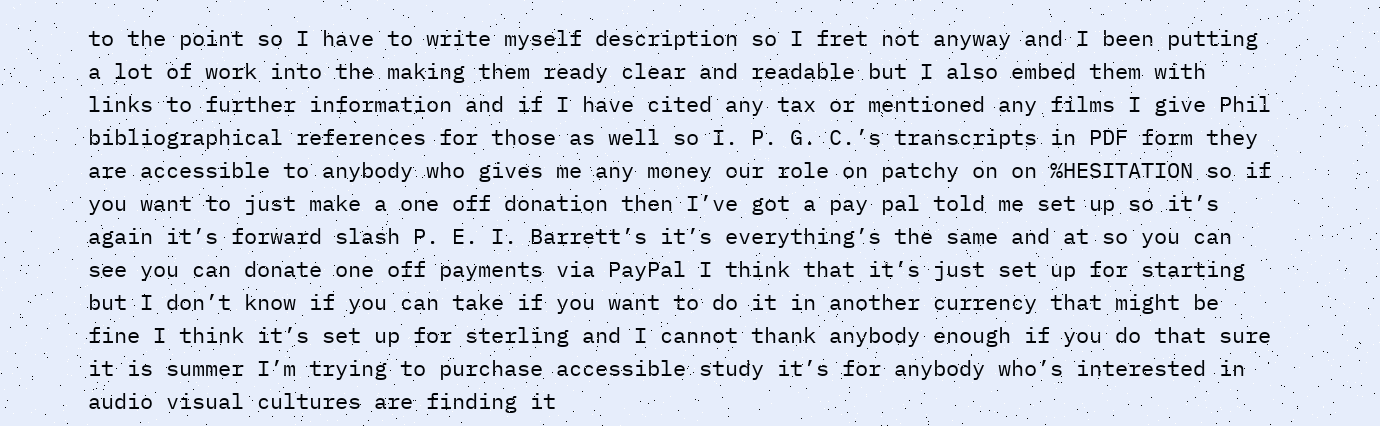to the point so I have to write myself description so I fret not anyway and I been putting a lot of work into the making them ready clear and readable but I also embed them with links to further information and if I have cited any tax or mentioned any films I give Phil bibliographical references for those as well so I. P. G. C.’s transcripts in PDF form they are accessible to anybody who gives me any money our role on patchy on on %HESITATION so if you want to just make a one off donation then I’ve got a pay pal told me set up so it’s again it’s forward slash P. E. I. Barrett’s it’s everything’s the same and at so you can see you can donate one off payments via PayPal I think that it’s just set up for starting but I don’t know if you can take if you want to do it in another currency that might be fine I think it’s set up for sterling and I cannot thank anybody enough if you do that sure it is summer I’m trying to purchase accessible study it’s for anybody who’s interested in audio visual cultures are finding it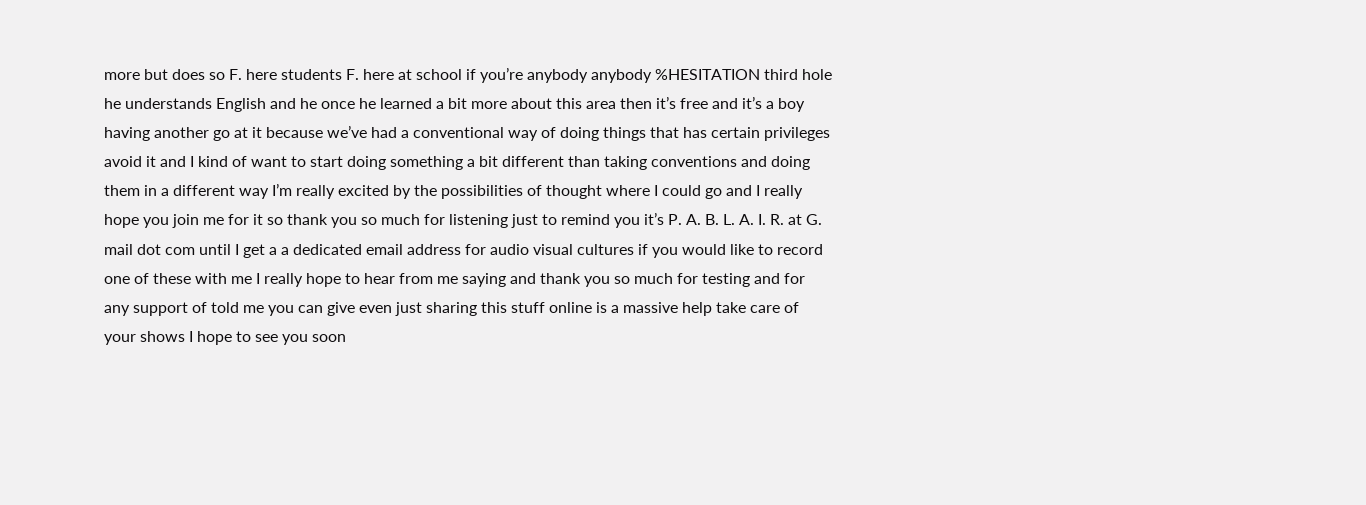more but does so F. here students F. here at school if you’re anybody anybody %HESITATION third hole he understands English and he once he learned a bit more about this area then it’s free and it’s a boy having another go at it because we’ve had a conventional way of doing things that has certain privileges avoid it and I kind of want to start doing something a bit different than taking conventions and doing them in a different way I’m really excited by the possibilities of thought where I could go and I really hope you join me for it so thank you so much for listening just to remind you it’s P. A. B. L. A. I. R. at G. mail dot com until I get a a dedicated email address for audio visual cultures if you would like to record one of these with me I really hope to hear from me saying and thank you so much for testing and for any support of told me you can give even just sharing this stuff online is a massive help take care of your shows I hope to see you soon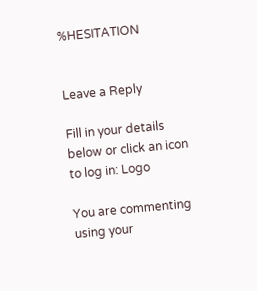%HESITATION


Leave a Reply

Fill in your details below or click an icon to log in: Logo

You are commenting using your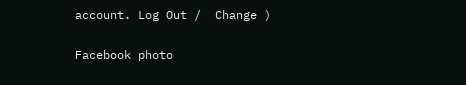account. Log Out /  Change )

Facebook photo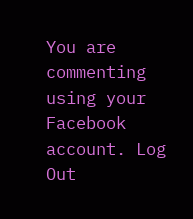You are commenting using your Facebook account. Log Out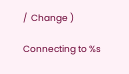/  Change )

Connecting to %s